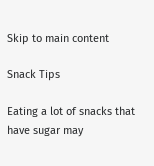Skip to main content

Snack Tips

Eating a lot of snacks that have sugar may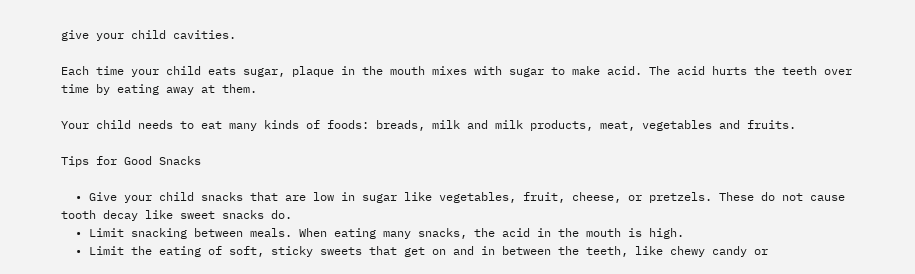give your child cavities.

Each time your child eats sugar, plaque in the mouth mixes with sugar to make acid. The acid hurts the teeth over time by eating away at them.

Your child needs to eat many kinds of foods: breads, milk and milk products, meat, vegetables and fruits.

Tips for Good Snacks

  • Give your child snacks that are low in sugar like vegetables, fruit, cheese, or pretzels. These do not cause tooth decay like sweet snacks do.
  • Limit snacking between meals. When eating many snacks, the acid in the mouth is high.
  • Limit the eating of soft, sticky sweets that get on and in between the teeth, like chewy candy or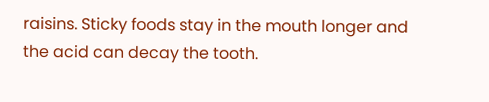raisins. Sticky foods stay in the mouth longer and the acid can decay the tooth.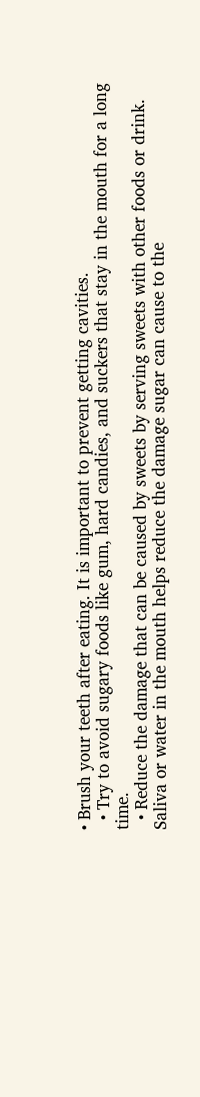• Brush your teeth after eating. It is important to prevent getting cavities.
  • Try to avoid sugary foods like gum, hard candies, and suckers that stay in the mouth for a long time.
  • Reduce the damage that can be caused by sweets by serving sweets with other foods or drink. Saliva or water in the mouth helps reduce the damage sugar can cause to the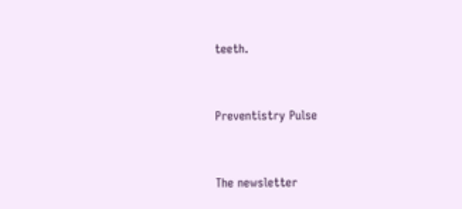teeth.


Preventistry Pulse


The newsletter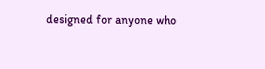designed for anyone who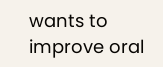wants to improve oral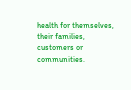health for themselves, their families, customers or communities.